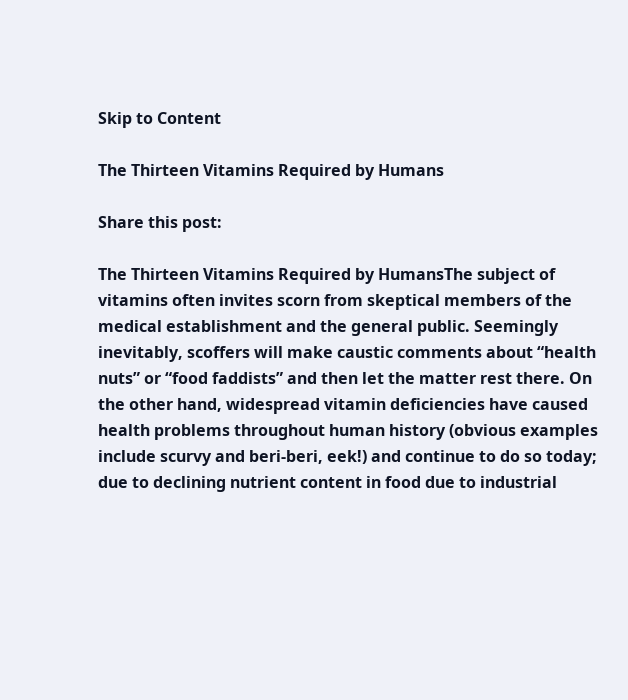Skip to Content

The Thirteen Vitamins Required by Humans

Share this post:

The Thirteen Vitamins Required by HumansThe subject of vitamins often invites scorn from skeptical members of the medical establishment and the general public. Seemingly inevitably, scoffers will make caustic comments about “health nuts” or “food faddists” and then let the matter rest there. On the other hand, widespread vitamin deficiencies have caused health problems throughout human history (obvious examples include scurvy and beri-beri, eek!) and continue to do so today; due to declining nutrient content in food due to industrial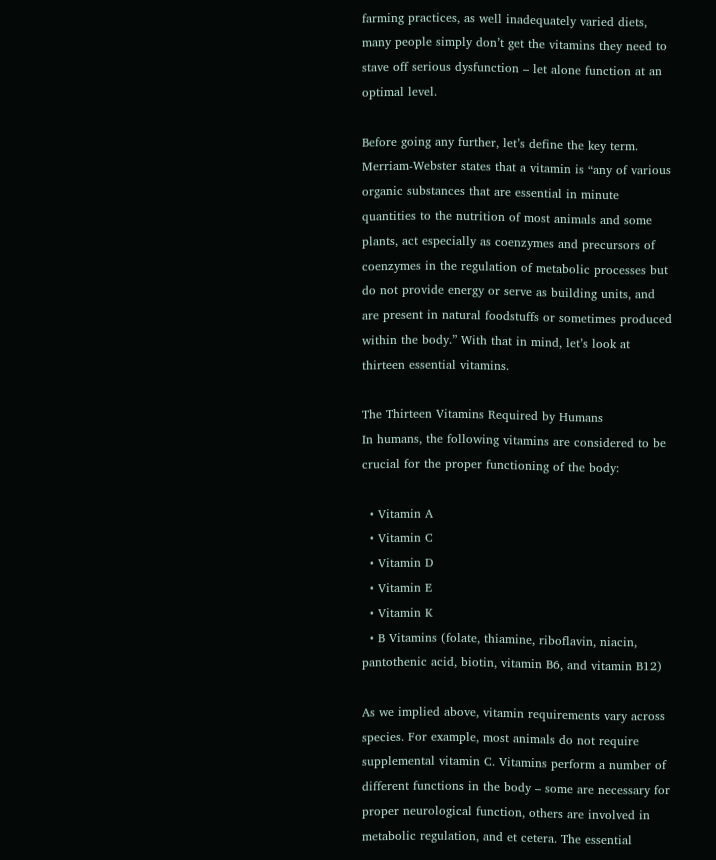farming practices, as well inadequately varied diets, many people simply don’t get the vitamins they need to stave off serious dysfunction – let alone function at an optimal level.

Before going any further, let’s define the key term. Merriam-Webster states that a vitamin is “any of various organic substances that are essential in minute quantities to the nutrition of most animals and some plants, act especially as coenzymes and precursors of coenzymes in the regulation of metabolic processes but do not provide energy or serve as building units, and are present in natural foodstuffs or sometimes produced within the body.” With that in mind, let’s look at thirteen essential vitamins.

The Thirteen Vitamins Required by Humans
In humans, the following vitamins are considered to be crucial for the proper functioning of the body:

  • Vitamin A
  • Vitamin C
  • Vitamin D
  • Vitamin E
  • Vitamin K
  • B Vitamins (folate, thiamine, riboflavin, niacin, pantothenic acid, biotin, vitamin B6, and vitamin B12)

As we implied above, vitamin requirements vary across species. For example, most animals do not require supplemental vitamin C. Vitamins perform a number of different functions in the body – some are necessary for proper neurological function, others are involved in metabolic regulation, and et cetera. The essential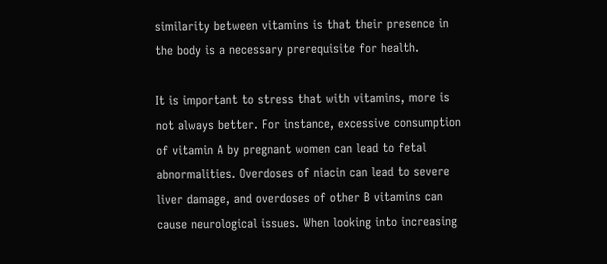similarity between vitamins is that their presence in the body is a necessary prerequisite for health.

It is important to stress that with vitamins, more is not always better. For instance, excessive consumption of vitamin A by pregnant women can lead to fetal abnormalities. Overdoses of niacin can lead to severe liver damage, and overdoses of other B vitamins can cause neurological issues. When looking into increasing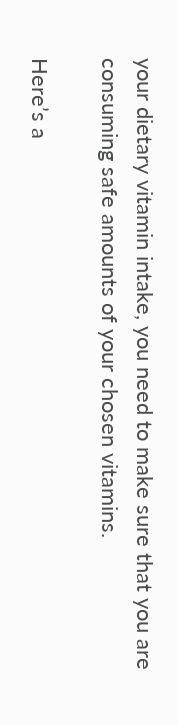your dietary vitamin intake, you need to make sure that you are consuming safe amounts of your chosen vitamins.

Here’s a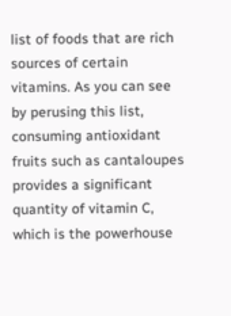list of foods that are rich sources of certain vitamins. As you can see by perusing this list, consuming antioxidant fruits such as cantaloupes provides a significant quantity of vitamin C, which is the powerhouse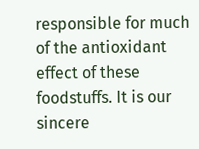responsible for much of the antioxidant effect of these foodstuffs. It is our sincere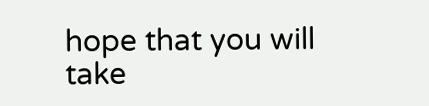hope that you will take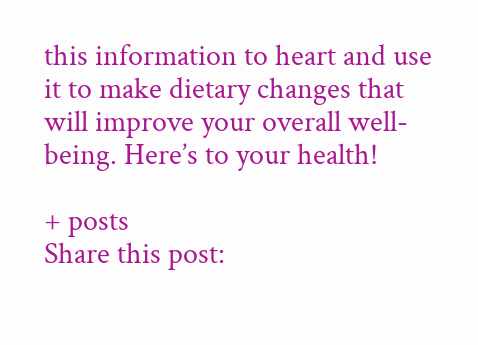this information to heart and use it to make dietary changes that will improve your overall well-being. Here’s to your health!

+ posts
Share this post: